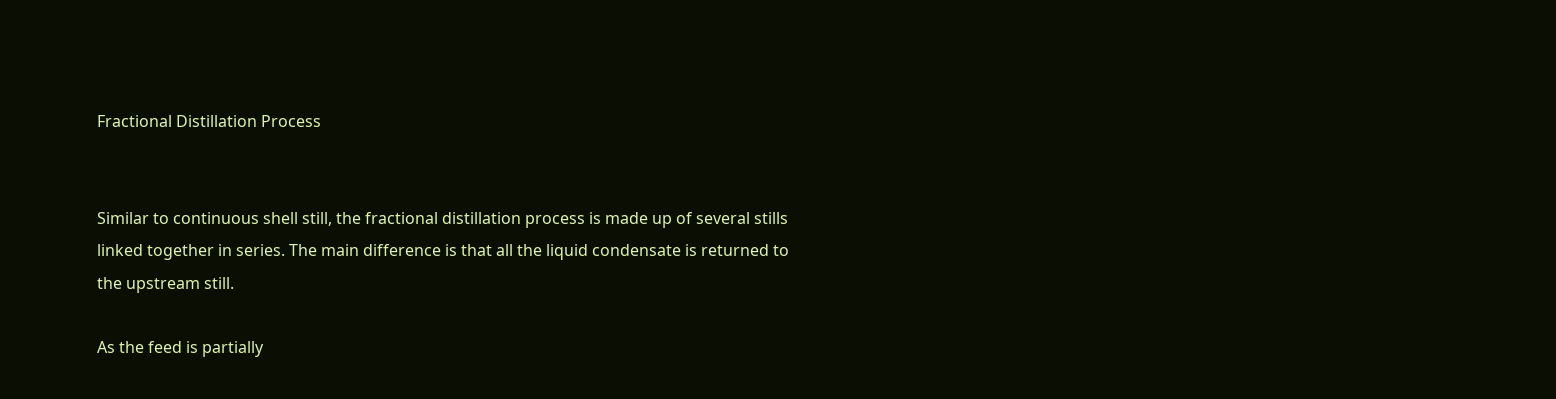Fractional Distillation Process


Similar to continuous shell still, the fractional distillation process is made up of several stills linked together in series. The main difference is that all the liquid condensate is returned to the upstream still.

As the feed is partially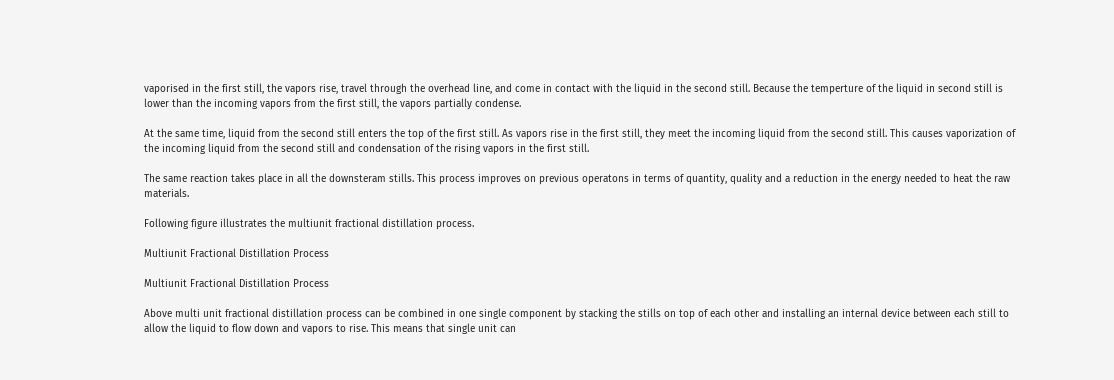vaporised in the first still, the vapors rise, travel through the overhead line, and come in contact with the liquid in the second still. Because the temperture of the liquid in second still is lower than the incoming vapors from the first still, the vapors partially condense.

At the same time, liquid from the second still enters the top of the first still. As vapors rise in the first still, they meet the incoming liquid from the second still. This causes vaporization of the incoming liquid from the second still and condensation of the rising vapors in the first still.

The same reaction takes place in all the downsteram stills. This process improves on previous operatons in terms of quantity, quality and a reduction in the energy needed to heat the raw materials.

Following figure illustrates the multiunit fractional distillation process.

Multiunit Fractional Distillation Process

Multiunit Fractional Distillation Process

Above multi unit fractional distillation process can be combined in one single component by stacking the stills on top of each other and installing an internal device between each still to allow the liquid to flow down and vapors to rise. This means that single unit can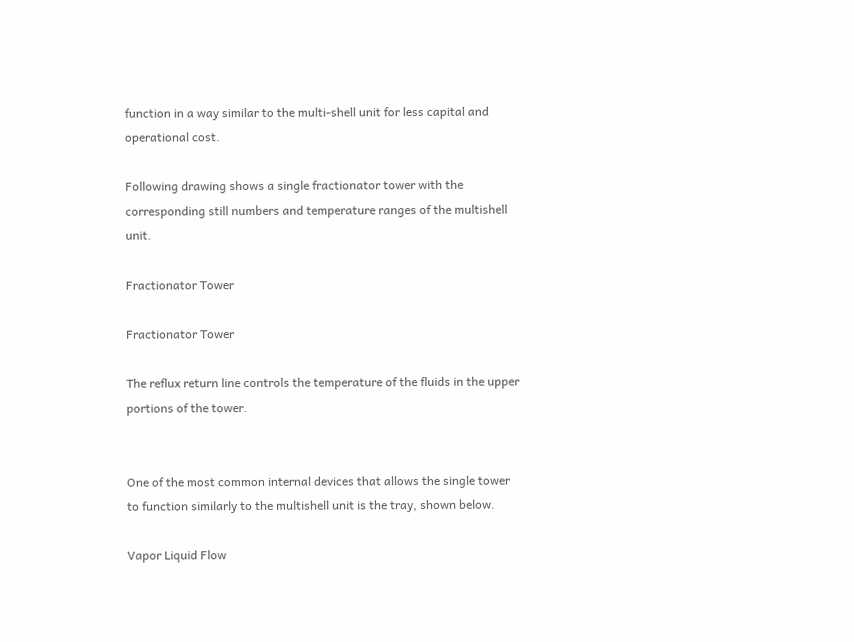function in a way similar to the multi-shell unit for less capital and operational cost.

Following drawing shows a single fractionator tower with the corresponding still numbers and temperature ranges of the multishell unit.

Fractionator Tower

Fractionator Tower

The reflux return line controls the temperature of the fluids in the upper portions of the tower.


One of the most common internal devices that allows the single tower to function similarly to the multishell unit is the tray, shown below.

Vapor Liquid Flow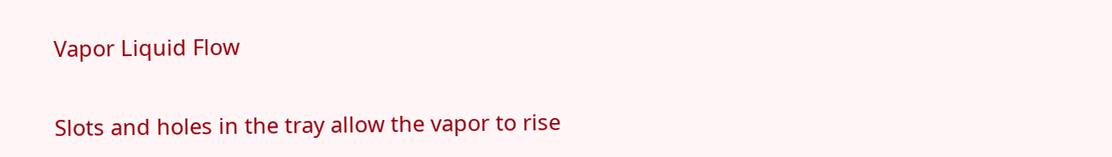Vapor Liquid Flow

Slots and holes in the tray allow the vapor to rise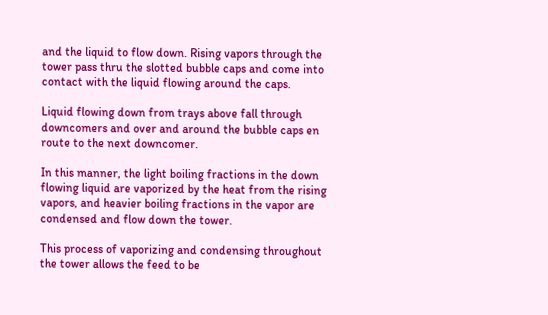and the liquid to flow down. Rising vapors through the tower pass thru the slotted bubble caps and come into contact with the liquid flowing around the caps.

Liquid flowing down from trays above fall through downcomers and over and around the bubble caps en route to the next downcomer.

In this manner, the light boiling fractions in the down flowing liquid are vaporized by the heat from the rising vapors, and heavier boiling fractions in the vapor are condensed and flow down the tower.

This process of vaporizing and condensing throughout the tower allows the feed to be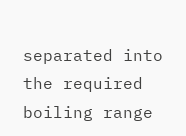separated into the required boiling range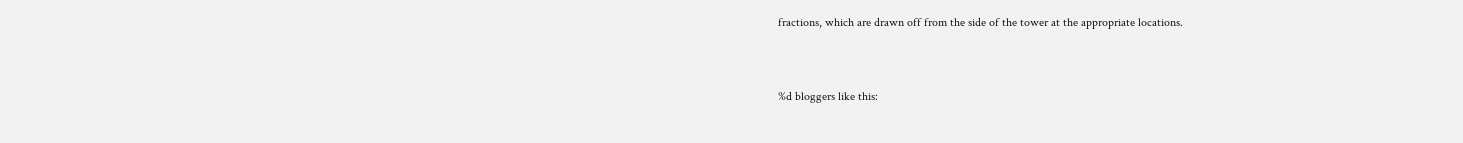fractions, which are drawn off from the side of the tower at the appropriate locations.


%d bloggers like this: